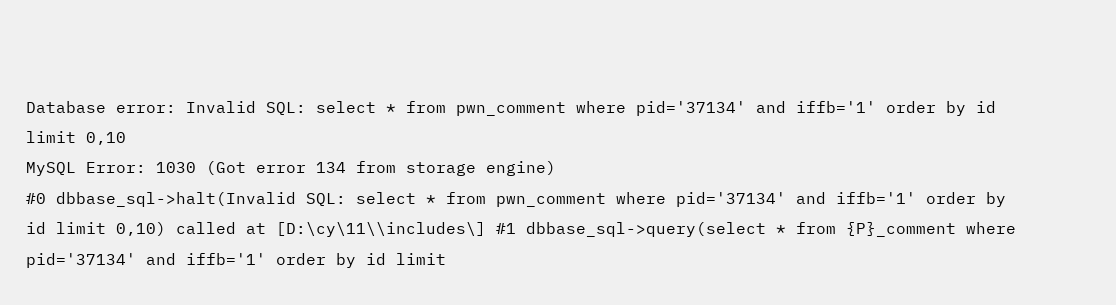Database error: Invalid SQL: select * from pwn_comment where pid='37134' and iffb='1' order by id limit 0,10
MySQL Error: 1030 (Got error 134 from storage engine)
#0 dbbase_sql->halt(Invalid SQL: select * from pwn_comment where pid='37134' and iffb='1' order by id limit 0,10) called at [D:\cy\11\\includes\] #1 dbbase_sql->query(select * from {P}_comment where pid='37134' and iffb='1' order by id limit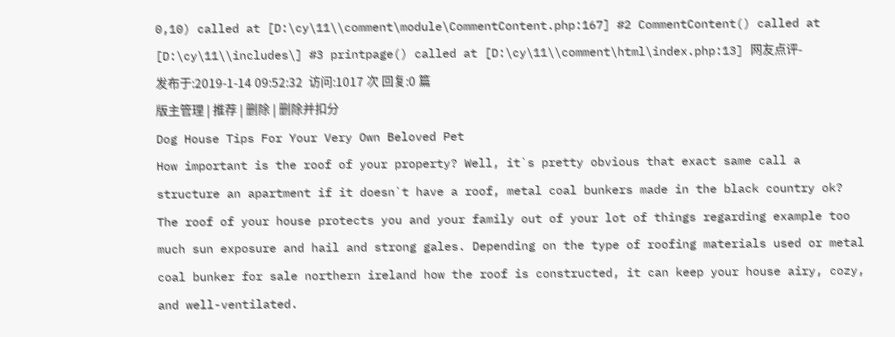0,10) called at [D:\cy\11\\comment\module\CommentContent.php:167] #2 CommentContent() called at [D:\cy\11\\includes\] #3 printpage() called at [D:\cy\11\\comment\html\index.php:13] 网友点评-
发布于:2019-1-14 09:52:32  访问:1017 次 回复:0 篇
版主管理 | 推荐 | 删除 | 删除并扣分
Dog House Tips For Your Very Own Beloved Pet
How important is the roof of your property? Well, it`s pretty obvious that exact same call a structure an apartment if it doesn`t have a roof, metal coal bunkers made in the black country ok? The roof of your house protects you and your family out of your lot of things regarding example too much sun exposure and hail and strong gales. Depending on the type of roofing materials used or metal coal bunker for sale northern ireland how the roof is constructed, it can keep your house airy, cozy, and well-ventilated.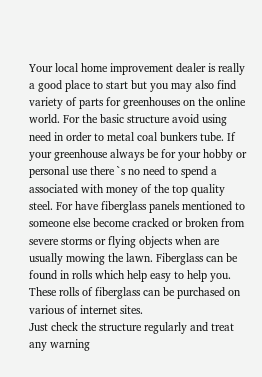Your local home improvement dealer is really a good place to start but you may also find variety of parts for greenhouses on the online world. For the basic structure avoid using need in order to metal coal bunkers tube. If your greenhouse always be for your hobby or personal use there `s no need to spend a associated with money of the top quality steel. For have fiberglass panels mentioned to someone else become cracked or broken from severe storms or flying objects when are usually mowing the lawn. Fiberglass can be found in rolls which help easy to help you. These rolls of fiberglass can be purchased on various of internet sites.
Just check the structure regularly and treat any warning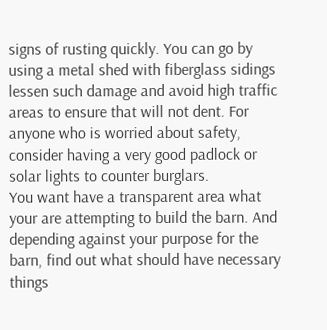signs of rusting quickly. You can go by using a metal shed with fiberglass sidings lessen such damage and avoid high traffic areas to ensure that will not dent. For anyone who is worried about safety, consider having a very good padlock or solar lights to counter burglars.
You want have a transparent area what your are attempting to build the barn. And depending against your purpose for the barn, find out what should have necessary things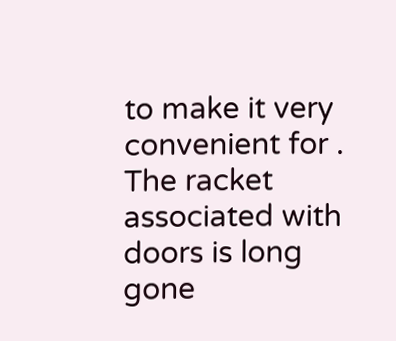to make it very convenient for .
The racket associated with doors is long gone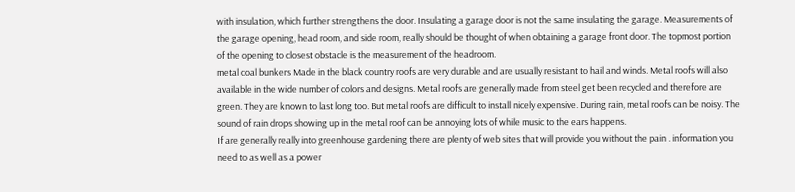with insulation, which further strengthens the door. Insulating a garage door is not the same insulating the garage. Measurements of the garage opening, head room, and side room, really should be thought of when obtaining a garage front door. The topmost portion of the opening to closest obstacle is the measurement of the headroom.
metal coal bunkers Made in the black country roofs are very durable and are usually resistant to hail and winds. Metal roofs will also available in the wide number of colors and designs. Metal roofs are generally made from steel get been recycled and therefore are green. They are known to last long too. But metal roofs are difficult to install nicely expensive. During rain, metal roofs can be noisy. The sound of rain drops showing up in the metal roof can be annoying lots of while music to the ears happens.
If are generally really into greenhouse gardening there are plenty of web sites that will provide you without the pain . information you need to as well as a power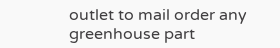outlet to mail order any greenhouse part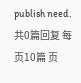publish need.
共0篇回复 每页10篇 页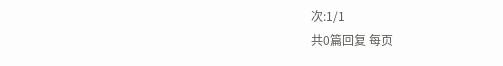次:1/1
共0篇回复 每页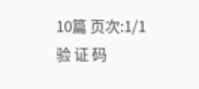10篇 页次:1/1
验 证 码